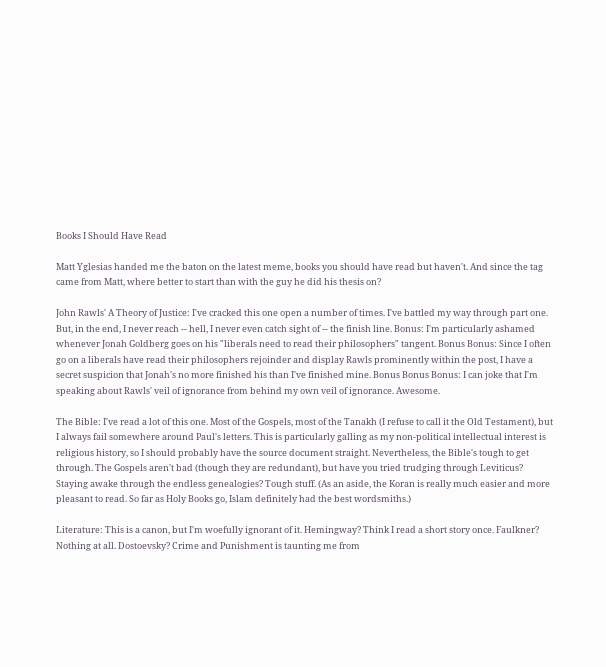Books I Should Have Read

Matt Yglesias handed me the baton on the latest meme, books you should have read but haven't. And since the tag came from Matt, where better to start than with the guy he did his thesis on?

John Rawls' A Theory of Justice: I've cracked this one open a number of times. I've battled my way through part one. But, in the end, I never reach -- hell, I never even catch sight of -- the finish line. Bonus: I'm particularly ashamed whenever Jonah Goldberg goes on his "liberals need to read their philosophers" tangent. Bonus Bonus: Since I often go on a liberals have read their philosophers rejoinder and display Rawls prominently within the post, I have a secret suspicion that Jonah's no more finished his than I've finished mine. Bonus Bonus Bonus: I can joke that I'm speaking about Rawls' veil of ignorance from behind my own veil of ignorance. Awesome.

The Bible: I've read a lot of this one. Most of the Gospels, most of the Tanakh (I refuse to call it the Old Testament), but I always fail somewhere around Paul's letters. This is particularly galling as my non-political intellectual interest is religious history, so I should probably have the source document straight. Nevertheless, the Bible's tough to get through. The Gospels aren't bad (though they are redundant), but have you tried trudging through Leviticus? Staying awake through the endless genealogies? Tough stuff. (As an aside, the Koran is really much easier and more pleasant to read. So far as Holy Books go, Islam definitely had the best wordsmiths.)

Literature: This is a canon, but I'm woefully ignorant of it. Hemingway? Think I read a short story once. Faulkner? Nothing at all. Dostoevsky? Crime and Punishment is taunting me from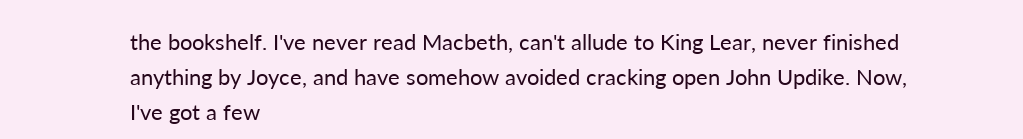the bookshelf. I've never read Macbeth, can't allude to King Lear, never finished anything by Joyce, and have somehow avoided cracking open John Updike. Now, I've got a few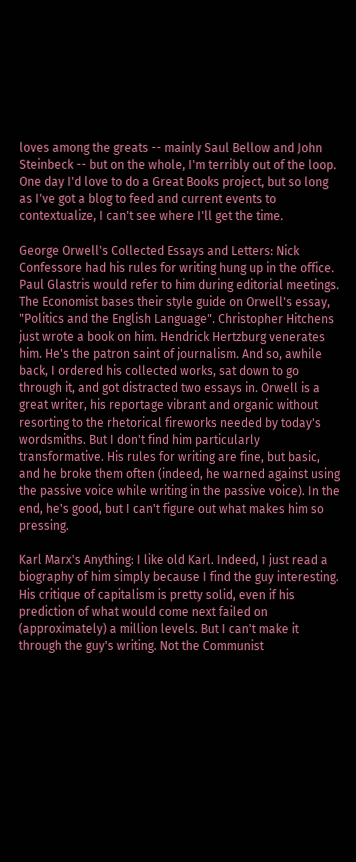loves among the greats -- mainly Saul Bellow and John Steinbeck -- but on the whole, I'm terribly out of the loop. One day I'd love to do a Great Books project, but so long as I've got a blog to feed and current events to contextualize, I can't see where I'll get the time.

George Orwell's Collected Essays and Letters: Nick Confessore had his rules for writing hung up in the office. Paul Glastris would refer to him during editorial meetings. The Economist bases their style guide on Orwell's essay, "Politics and the English Language". Christopher Hitchens just wrote a book on him. Hendrick Hertzburg venerates him. He's the patron saint of journalism. And so, awhile back, I ordered his collected works, sat down to go through it, and got distracted two essays in. Orwell is a great writer, his reportage vibrant and organic without resorting to the rhetorical fireworks needed by today's wordsmiths. But I don't find him particularly transformative. His rules for writing are fine, but basic, and he broke them often (indeed, he warned against using the passive voice while writing in the passive voice). In the end, he's good, but I can't figure out what makes him so pressing.

Karl Marx's Anything: I like old Karl. Indeed, I just read a biography of him simply because I find the guy interesting. His critique of capitalism is pretty solid, even if his prediction of what would come next failed on (approximately) a million levels. But I can't make it through the guy's writing. Not the Communist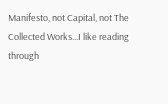Manifesto, not Capital, not The Collected Works...I like reading through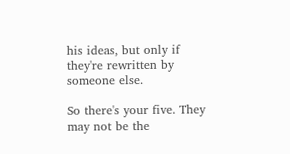his ideas, but only if they're rewritten by someone else.

So there's your five. They may not be the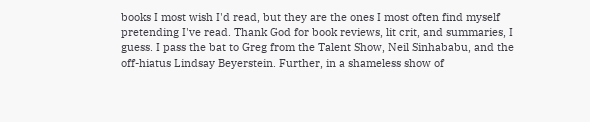books I most wish I'd read, but they are the ones I most often find myself pretending I've read. Thank God for book reviews, lit crit, and summaries, I guess. I pass the bat to Greg from the Talent Show, Neil Sinhababu, and the off-hiatus Lindsay Beyerstein. Further, in a shameless show of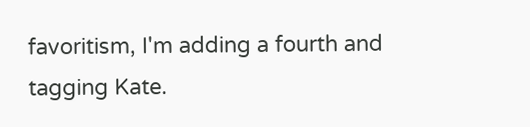favoritism, I'm adding a fourth and tagging Kate.